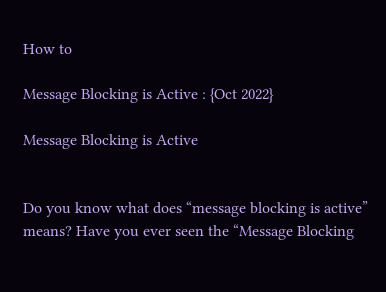How to

Message Blocking is Active : {Oct 2022}

Message Blocking is Active


Do you know what does “message blocking is active” means? Have you ever seen the “Message Blocking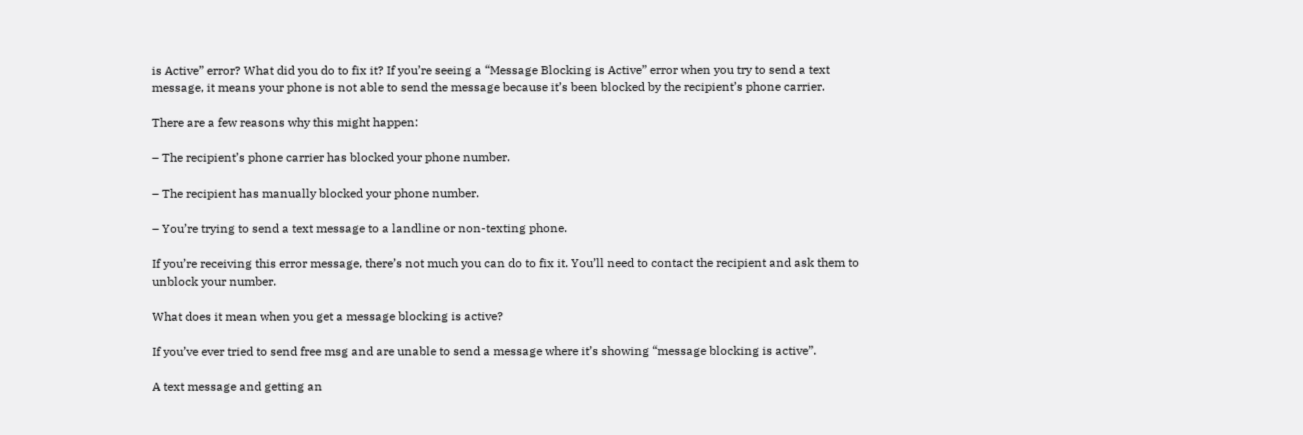is Active” error? What did you do to fix it? If you’re seeing a “Message Blocking is Active” error when you try to send a text message, it means your phone is not able to send the message because it’s been blocked by the recipient’s phone carrier.

There are a few reasons why this might happen:

– The recipient’s phone carrier has blocked your phone number.

– The recipient has manually blocked your phone number.

– You’re trying to send a text message to a landline or non-texting phone.

If you’re receiving this error message, there’s not much you can do to fix it. You’ll need to contact the recipient and ask them to unblock your number.

What does it mean when you get a message blocking is active?

If you’ve ever tried to send free msg and are unable to send a message where it’s showing “message blocking is active”.

A text message and getting an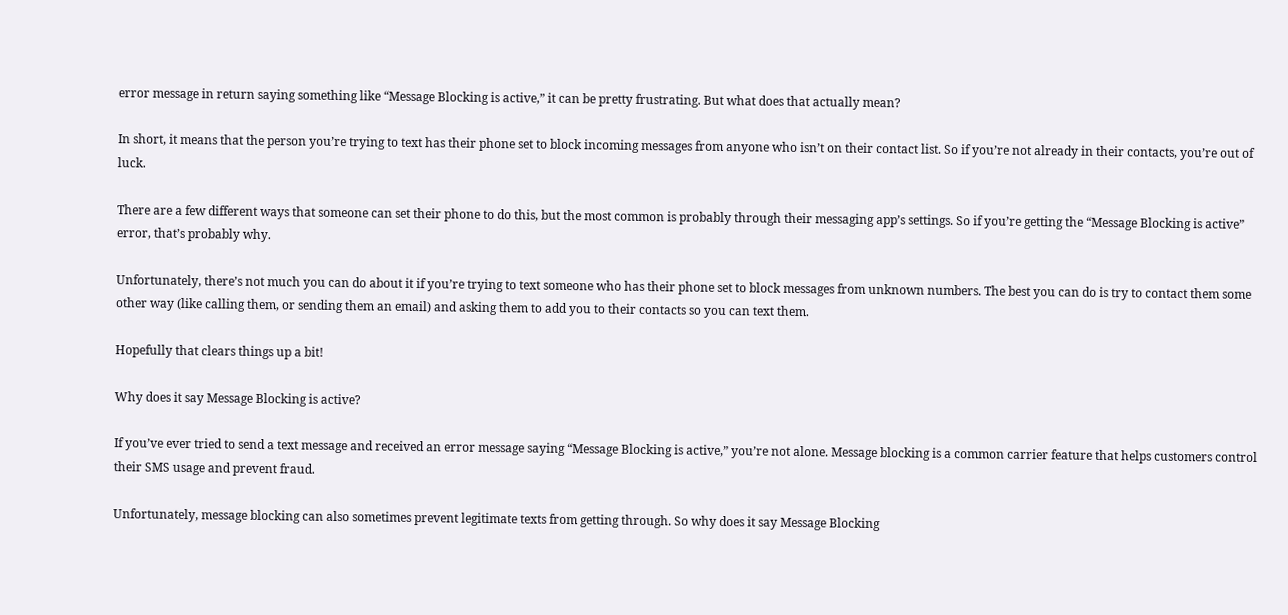error message in return saying something like “Message Blocking is active,” it can be pretty frustrating. But what does that actually mean?

In short, it means that the person you’re trying to text has their phone set to block incoming messages from anyone who isn’t on their contact list. So if you’re not already in their contacts, you’re out of luck.

There are a few different ways that someone can set their phone to do this, but the most common is probably through their messaging app’s settings. So if you’re getting the “Message Blocking is active” error, that’s probably why.

Unfortunately, there’s not much you can do about it if you’re trying to text someone who has their phone set to block messages from unknown numbers. The best you can do is try to contact them some other way (like calling them, or sending them an email) and asking them to add you to their contacts so you can text them.

Hopefully that clears things up a bit!

Why does it say Message Blocking is active?

If you’ve ever tried to send a text message and received an error message saying “Message Blocking is active,” you’re not alone. Message blocking is a common carrier feature that helps customers control their SMS usage and prevent fraud.

Unfortunately, message blocking can also sometimes prevent legitimate texts from getting through. So why does it say Message Blocking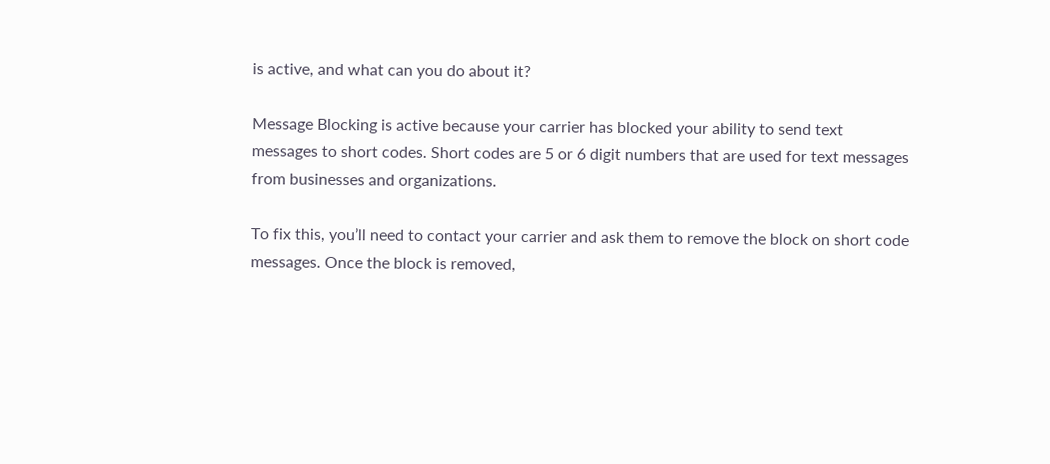is active, and what can you do about it?

Message Blocking is active because your carrier has blocked your ability to send text messages to short codes. Short codes are 5 or 6 digit numbers that are used for text messages from businesses and organizations.

To fix this, you’ll need to contact your carrier and ask them to remove the block on short code messages. Once the block is removed,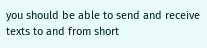you should be able to send and receive texts to and from short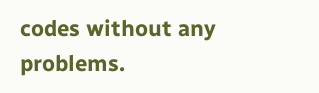codes without any problems.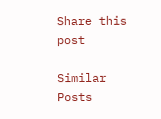Share this post

Similar Posts